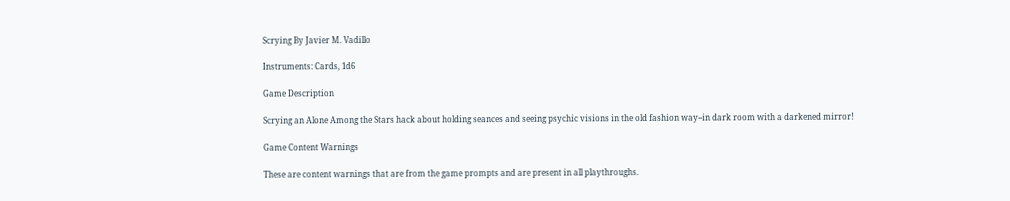Scrying By Javier M. Vadillo

Instruments: Cards, 1d6

Game Description

Scrying an Alone Among the Stars hack about holding seances and seeing psychic visions in the old fashion way--in dark room with a darkened mirror!

Game Content Warnings

These are content warnings that are from the game prompts and are present in all playthroughs.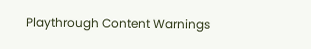Playthrough Content Warnings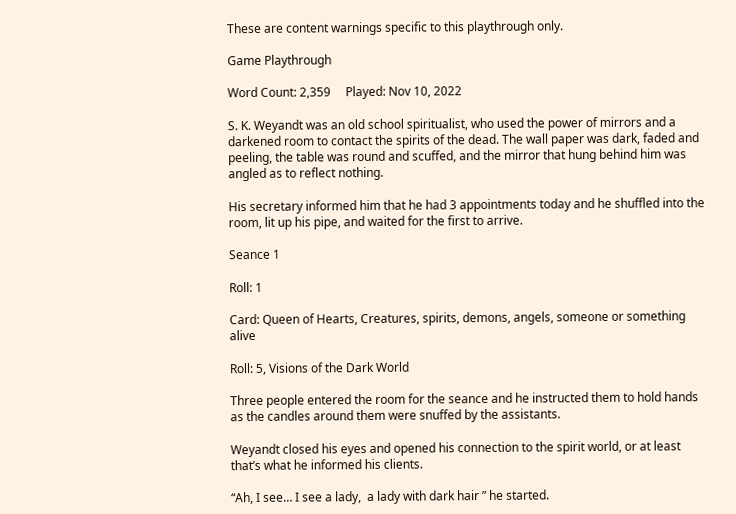These are content warnings specific to this playthrough only.

Game Playthrough

Word Count: 2,359     Played: Nov 10, 2022

S. K. Weyandt was an old school spiritualist, who used the power of mirrors and a darkened room to contact the spirits of the dead. The wall paper was dark, faded and peeling, the table was round and scuffed, and the mirror that hung behind him was angled as to reflect nothing.

His secretary informed him that he had 3 appointments today and he shuffled into the room, lit up his pipe, and waited for the first to arrive.

Seance 1

Roll: 1

Card: Queen of Hearts, Creatures, spirits, demons, angels, someone or something alive

Roll: 5, Visions of the Dark World

Three people entered the room for the seance and he instructed them to hold hands as the candles around them were snuffed by the assistants.

Weyandt closed his eyes and opened his connection to the spirit world, or at least that’s what he informed his clients.

“Ah, I see… I see a lady,  a lady with dark hair ” he started.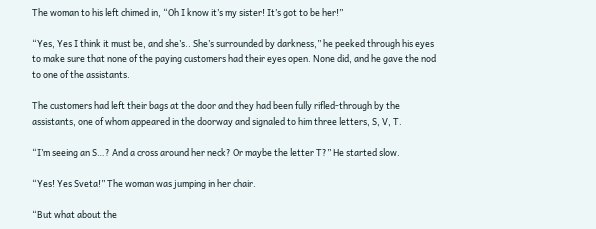The woman to his left chimed in, “Oh I know it’s my sister! It’s got to be her!”

“Yes, Yes I think it must be, and she’s.. She’s surrounded by darkness,” he peeked through his eyes to make sure that none of the paying customers had their eyes open. None did, and he gave the nod to one of the assistants.

The customers had left their bags at the door and they had been fully rifled-through by the assistants, one of whom appeared in the doorway and signaled to him three letters, S, V, T.

“I’m seeing an S…? And a cross around her neck? Or maybe the letter T?” He started slow.

“Yes! Yes Sveta!” The woman was jumping in her chair.

“But what about the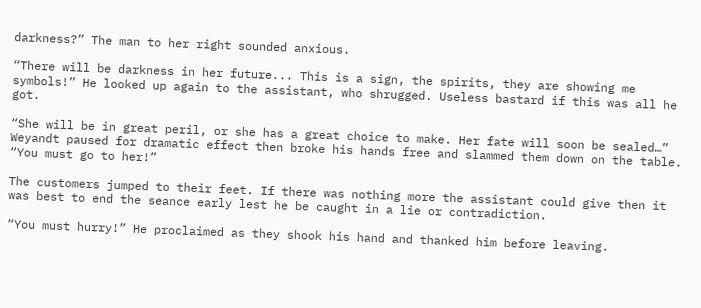darkness?” The man to her right sounded anxious.

“There will be darkness in her future... This is a sign, the spirits, they are showing me symbols!” He looked up again to the assistant, who shrugged. Useless bastard if this was all he got.

“She will be in great peril, or she has a great choice to make. Her fate will soon be sealed…” Weyandt paused for dramatic effect then broke his hands free and slammed them down on the table. “You must go to her!”

The customers jumped to their feet. If there was nothing more the assistant could give then it was best to end the seance early lest he be caught in a lie or contradiction.

“You must hurry!” He proclaimed as they shook his hand and thanked him before leaving.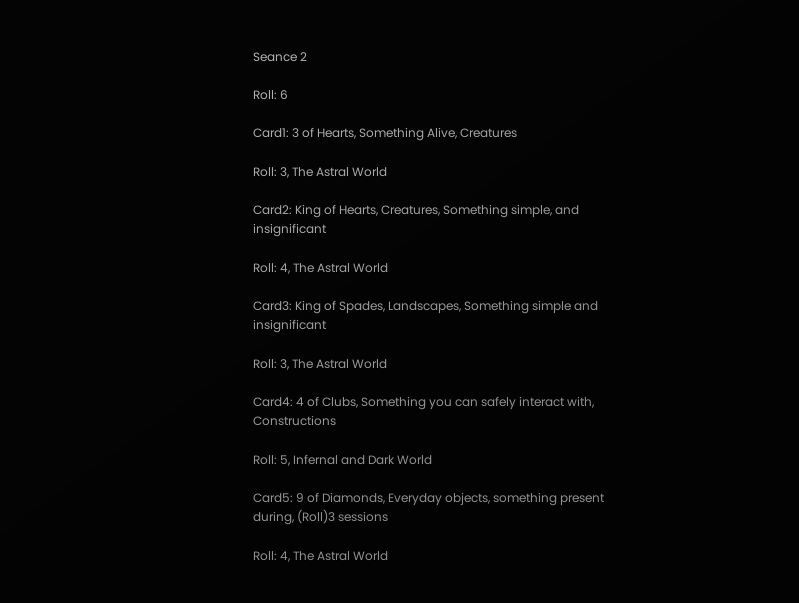Seance 2

Roll: 6

Card1: 3 of Hearts, Something Alive, Creatures

Roll: 3, The Astral World

Card2: King of Hearts, Creatures, Something simple, and insignificant

Roll: 4, The Astral World

Card3: King of Spades, Landscapes, Something simple and insignificant

Roll: 3, The Astral World

Card4: 4 of Clubs, Something you can safely interact with, Constructions

Roll: 5, Infernal and Dark World

Card5: 9 of Diamonds, Everyday objects, something present during, (Roll)3 sessions

Roll: 4, The Astral World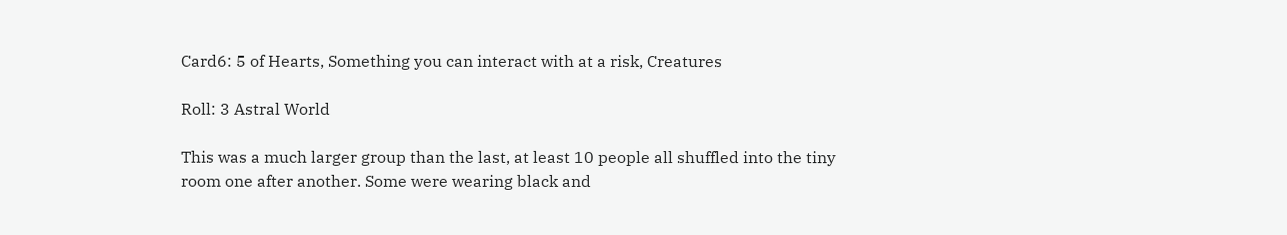Card6: 5 of Hearts, Something you can interact with at a risk, Creatures

Roll: 3 Astral World

This was a much larger group than the last, at least 10 people all shuffled into the tiny room one after another. Some were wearing black and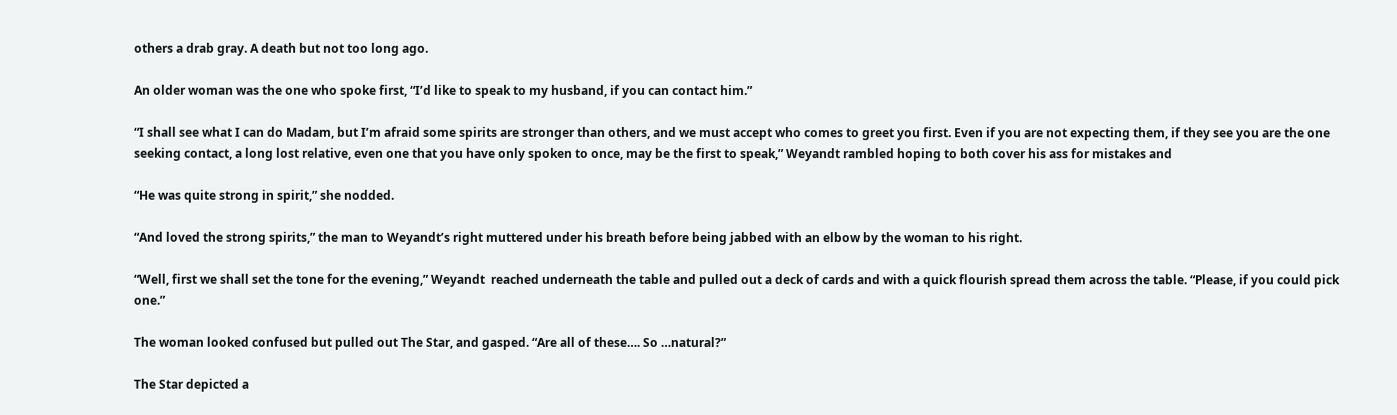others a drab gray. A death but not too long ago.

An older woman was the one who spoke first, “I’d like to speak to my husband, if you can contact him.”

“I shall see what I can do Madam, but I’m afraid some spirits are stronger than others, and we must accept who comes to greet you first. Even if you are not expecting them, if they see you are the one seeking contact, a long lost relative, even one that you have only spoken to once, may be the first to speak,” Weyandt rambled hoping to both cover his ass for mistakes and

“He was quite strong in spirit,” she nodded.

“And loved the strong spirits,” the man to Weyandt’s right muttered under his breath before being jabbed with an elbow by the woman to his right.

“Well, first we shall set the tone for the evening,” Weyandt  reached underneath the table and pulled out a deck of cards and with a quick flourish spread them across the table. “Please, if you could pick one.”

The woman looked confused but pulled out The Star, and gasped. “Are all of these…. So …natural?”

The Star depicted a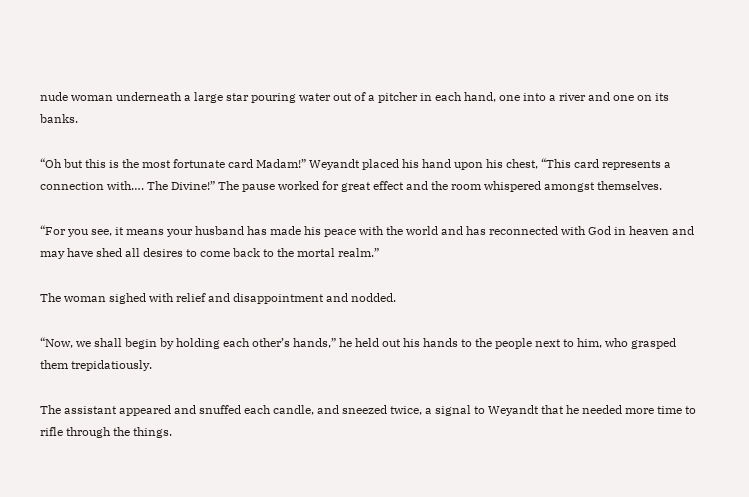nude woman underneath a large star pouring water out of a pitcher in each hand, one into a river and one on its banks.

“Oh but this is the most fortunate card Madam!” Weyandt placed his hand upon his chest, “This card represents a connection with…. The Divine!” The pause worked for great effect and the room whispered amongst themselves.

“For you see, it means your husband has made his peace with the world and has reconnected with God in heaven and may have shed all desires to come back to the mortal realm.”

The woman sighed with relief and disappointment and nodded.

“Now, we shall begin by holding each other’s hands,” he held out his hands to the people next to him, who grasped them trepidatiously.

The assistant appeared and snuffed each candle, and sneezed twice, a signal to Weyandt that he needed more time to rifle through the things.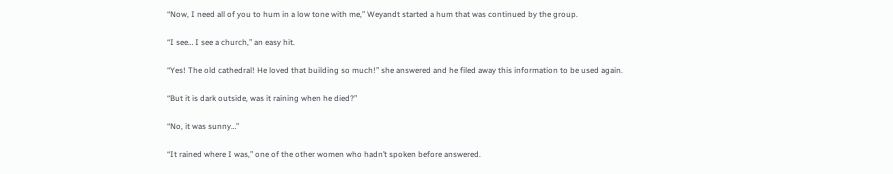“Now, I need all of you to hum in a low tone with me,” Weyandt started a hum that was continued by the group.

“I see… I see a church,” an easy hit.

“Yes! The old cathedral! He loved that building so much!” she answered and he filed away this information to be used again.

“But it is dark outside, was it raining when he died?”

“No, it was sunny…”

“It rained where I was,” one of the other women who hadn’t spoken before answered.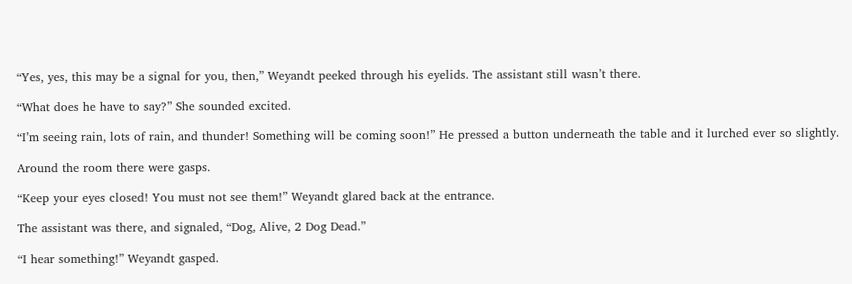“Yes, yes, this may be a signal for you, then,” Weyandt peeked through his eyelids. The assistant still wasn’t there.

“What does he have to say?” She sounded excited.

“I’m seeing rain, lots of rain, and thunder! Something will be coming soon!” He pressed a button underneath the table and it lurched ever so slightly.

Around the room there were gasps.

“Keep your eyes closed! You must not see them!” Weyandt glared back at the entrance.

The assistant was there, and signaled, “Dog, Alive, 2 Dog Dead.”

“I hear something!” Weyandt gasped.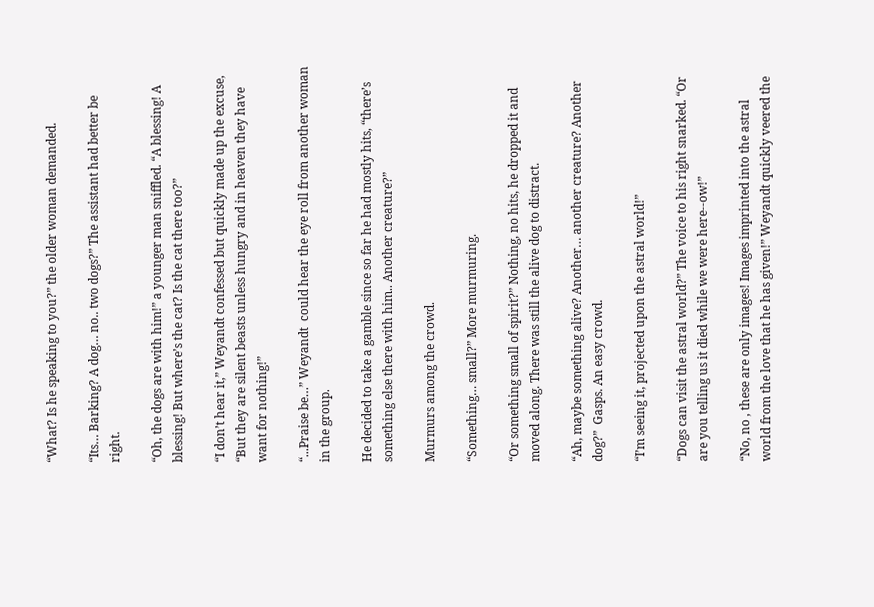“What? Is he speaking to you?” the older woman demanded.

“Its… Barking? A dog… no.. two dogs?” The assistant had better be right.

“Oh, the dogs are with him!” a younger man sniffled. “A blessing! A blessing! But where’s the cat? Is the cat there too?”

“I don’t hear it,” Weyandt confessed but quickly made up the excuse, “But they are silent beasts unless hungry and in heaven they have want for nothing!”

“...Praise be…” Weyandt  could hear the eye roll from another woman in the group.

He decided to take a gamble since so far he had mostly hits, “there’s something else there with him.. Another creature?”

Murmurs among the crowd.

“Something… small?” More murmuring.

“Or something small of spirit?” Nothing, no hits, he dropped it and moved along. There was still the alive dog to distract.

“Ah, maybe something alive? Another… another creature? Another dog?”  Gasps. An easy crowd.

“I’m seeing it, projected upon the astral world!”

“Dogs can visit the astral world?” The voice to his right snarked. “Or are you telling us it died while we were here--ow!”

“No, no , these are only images! Images imprinted into the astral world from the love that he has given!” Weyandt quickly veered the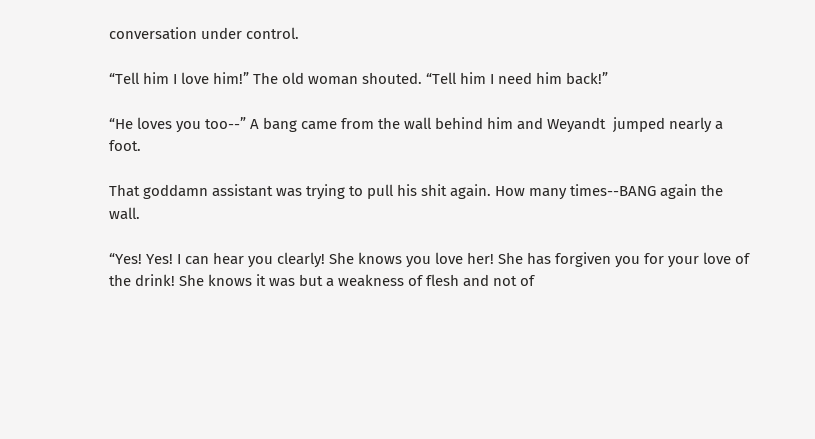conversation under control.

“Tell him I love him!” The old woman shouted. “Tell him I need him back!”

“He loves you too--” A bang came from the wall behind him and Weyandt  jumped nearly a foot.

That goddamn assistant was trying to pull his shit again. How many times--BANG again the wall.

“Yes! Yes! I can hear you clearly! She knows you love her! She has forgiven you for your love of the drink! She knows it was but a weakness of flesh and not of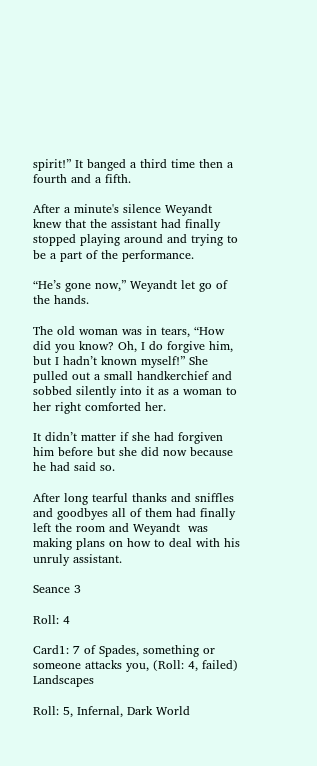spirit!” It banged a third time then a fourth and a fifth.

After a minute's silence Weyandt knew that the assistant had finally stopped playing around and trying to be a part of the performance.

“He’s gone now,” Weyandt let go of the hands.

The old woman was in tears, “How did you know? Oh, I do forgive him, but I hadn’t known myself!” She pulled out a small handkerchief and sobbed silently into it as a woman to her right comforted her.

It didn’t matter if she had forgiven him before but she did now because he had said so.

After long tearful thanks and sniffles and goodbyes all of them had finally left the room and Weyandt  was making plans on how to deal with his unruly assistant.

Seance 3

Roll: 4

Card1: 7 of Spades, something or someone attacks you, (Roll: 4, failed) Landscapes

Roll: 5, Infernal, Dark World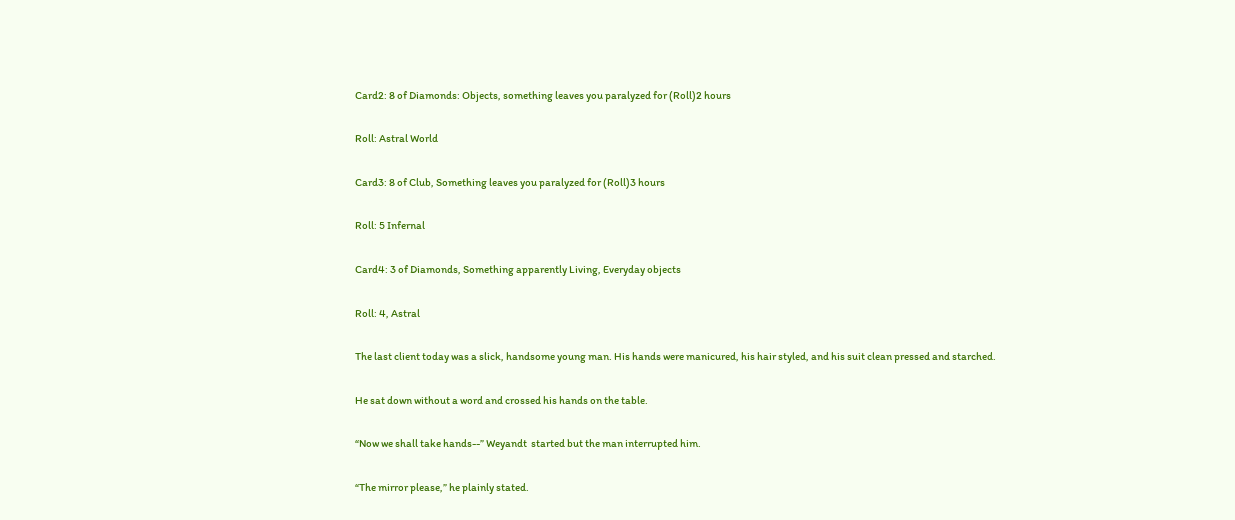Card2: 8 of Diamonds: Objects, something leaves you paralyzed for (Roll)2 hours

Roll: Astral World

Card3: 8 of Club, Something leaves you paralyzed for (Roll)3 hours

Roll: 5 Infernal

Card4: 3 of Diamonds, Something apparently Living, Everyday objects

Roll: 4, Astral

The last client today was a slick, handsome young man. His hands were manicured, his hair styled, and his suit clean pressed and starched.

He sat down without a word and crossed his hands on the table.

“Now we shall take hands--” Weyandt  started but the man interrupted him.

“The mirror please,” he plainly stated.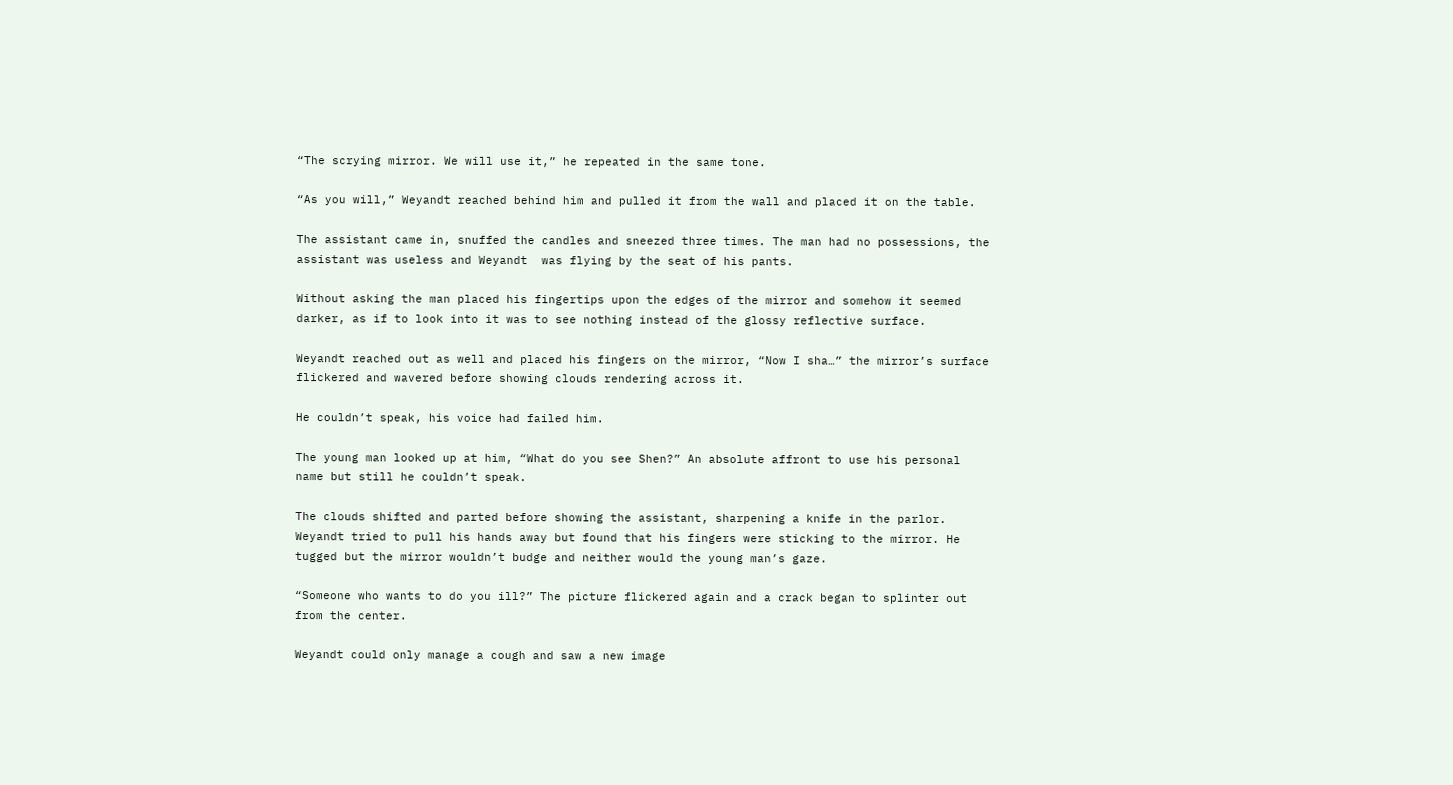“The scrying mirror. We will use it,” he repeated in the same tone.

“As you will,” Weyandt reached behind him and pulled it from the wall and placed it on the table.

The assistant came in, snuffed the candles and sneezed three times. The man had no possessions, the assistant was useless and Weyandt  was flying by the seat of his pants.

Without asking the man placed his fingertips upon the edges of the mirror and somehow it seemed darker, as if to look into it was to see nothing instead of the glossy reflective surface.

Weyandt reached out as well and placed his fingers on the mirror, “Now I sha…” the mirror’s surface flickered and wavered before showing clouds rendering across it.

He couldn’t speak, his voice had failed him.

The young man looked up at him, “What do you see Shen?” An absolute affront to use his personal name but still he couldn’t speak.

The clouds shifted and parted before showing the assistant, sharpening a knife in the parlor. Weyandt tried to pull his hands away but found that his fingers were sticking to the mirror. He tugged but the mirror wouldn’t budge and neither would the young man’s gaze.

“Someone who wants to do you ill?” The picture flickered again and a crack began to splinter out from the center.

Weyandt could only manage a cough and saw a new image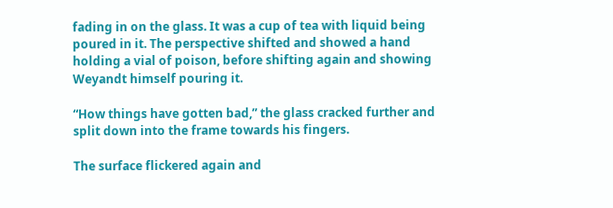fading in on the glass. It was a cup of tea with liquid being poured in it. The perspective shifted and showed a hand holding a vial of poison, before shifting again and showing Weyandt himself pouring it.

“How things have gotten bad,” the glass cracked further and split down into the frame towards his fingers.

The surface flickered again and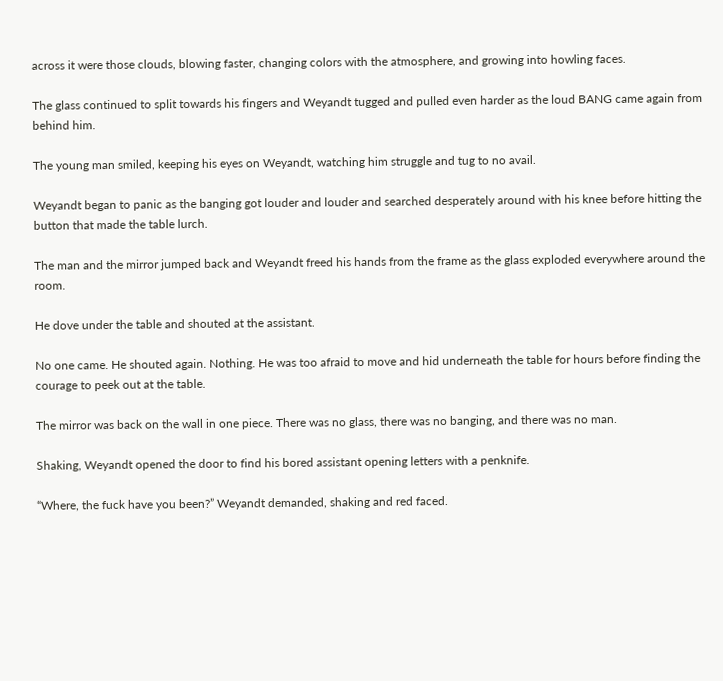across it were those clouds, blowing faster, changing colors with the atmosphere, and growing into howling faces.

The glass continued to split towards his fingers and Weyandt tugged and pulled even harder as the loud BANG came again from behind him.

The young man smiled, keeping his eyes on Weyandt, watching him struggle and tug to no avail.

Weyandt began to panic as the banging got louder and louder and searched desperately around with his knee before hitting the button that made the table lurch.

The man and the mirror jumped back and Weyandt freed his hands from the frame as the glass exploded everywhere around the room.

He dove under the table and shouted at the assistant.

No one came. He shouted again. Nothing. He was too afraid to move and hid underneath the table for hours before finding the courage to peek out at the table.

The mirror was back on the wall in one piece. There was no glass, there was no banging, and there was no man.

Shaking, Weyandt opened the door to find his bored assistant opening letters with a penknife.

“Where, the fuck have you been?” Weyandt demanded, shaking and red faced.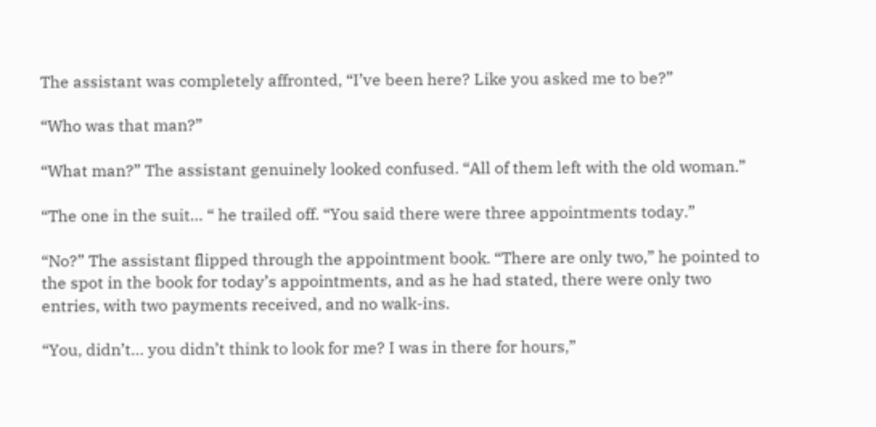The assistant was completely affronted, “I’ve been here? Like you asked me to be?”

“Who was that man?”

“What man?” The assistant genuinely looked confused. “All of them left with the old woman.”

“The one in the suit… “ he trailed off. “You said there were three appointments today.”

“No?” The assistant flipped through the appointment book. “There are only two,” he pointed to the spot in the book for today’s appointments, and as he had stated, there were only two entries, with two payments received, and no walk-ins.

“You, didn’t… you didn’t think to look for me? I was in there for hours,”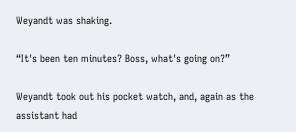Weyandt was shaking.

“It's been ten minutes? Boss, what's going on?”

Weyandt took out his pocket watch, and, again as the assistant had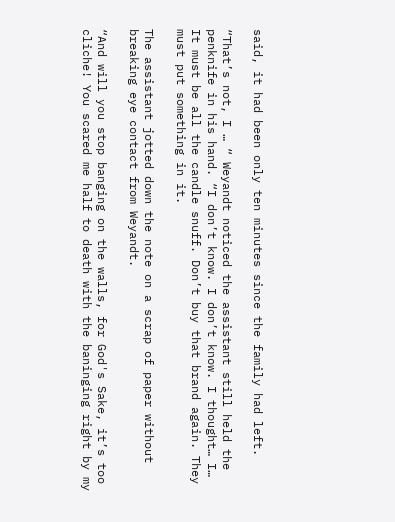said, it had been only ten minutes since the family had left.

“That’s not, I … “ Weyandt noticed the assistant still held the penknife in his hand. “I don’t know. I don’t know. I thought… I… It must be all the candle snuff. Don’t buy that brand again. They must put something in it.

The assistant jotted down the note on a scrap of paper without breaking eye contact from Weyandt.

“And will you stop banging on the walls, for God's Sake, it’s too cliche! You scared me half to death with the baninging right by my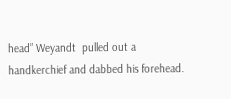head” Weyandt  pulled out a handkerchief and dabbed his forehead.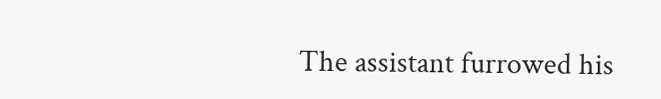The assistant furrowed his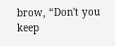brow, “Don't you keep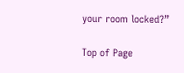your room locked?”

Top of Page